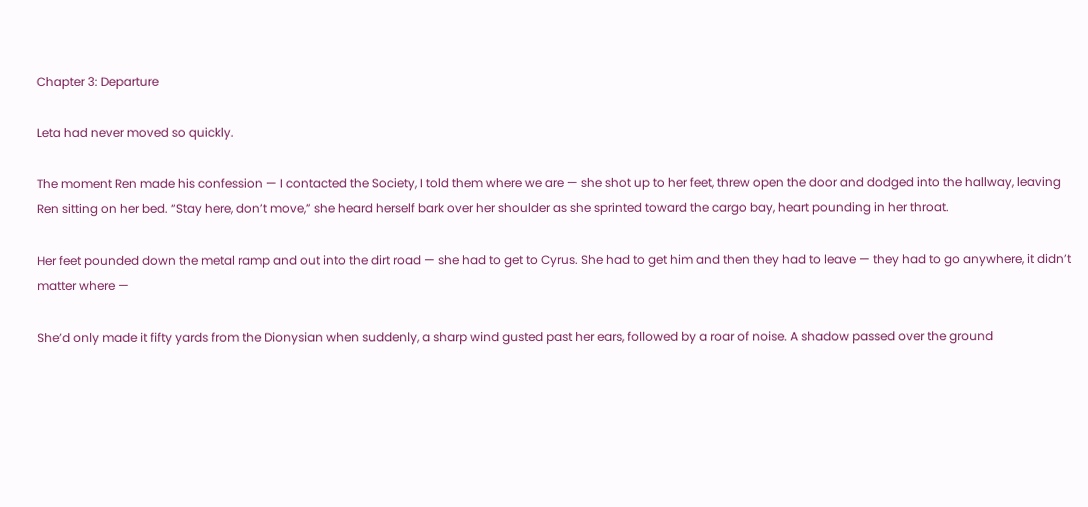Chapter 3: Departure

Leta had never moved so quickly.

The moment Ren made his confession — I contacted the Society, I told them where we are — she shot up to her feet, threw open the door and dodged into the hallway, leaving Ren sitting on her bed. “Stay here, don’t move,” she heard herself bark over her shoulder as she sprinted toward the cargo bay, heart pounding in her throat.

Her feet pounded down the metal ramp and out into the dirt road — she had to get to Cyrus. She had to get him and then they had to leave — they had to go anywhere, it didn’t matter where —

She’d only made it fifty yards from the Dionysian when suddenly, a sharp wind gusted past her ears, followed by a roar of noise. A shadow passed over the ground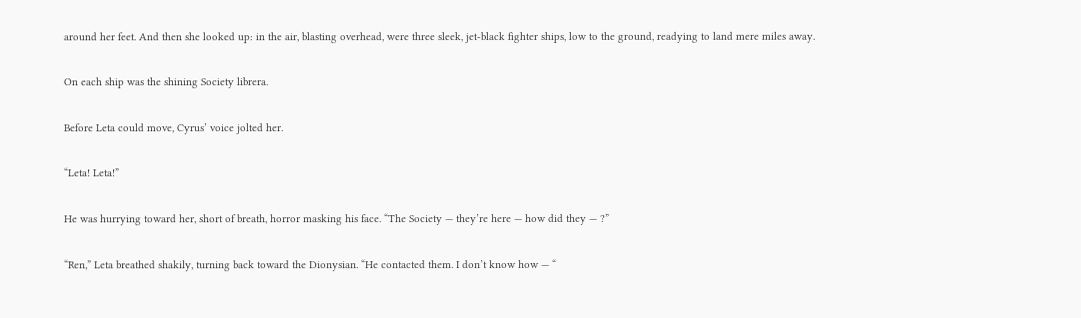around her feet. And then she looked up: in the air, blasting overhead, were three sleek, jet-black fighter ships, low to the ground, readying to land mere miles away.

On each ship was the shining Society librera.

Before Leta could move, Cyrus’ voice jolted her.

“Leta! Leta!”

He was hurrying toward her, short of breath, horror masking his face. “The Society — they’re here — how did they — ?”

“Ren,” Leta breathed shakily, turning back toward the Dionysian. “He contacted them. I don’t know how — “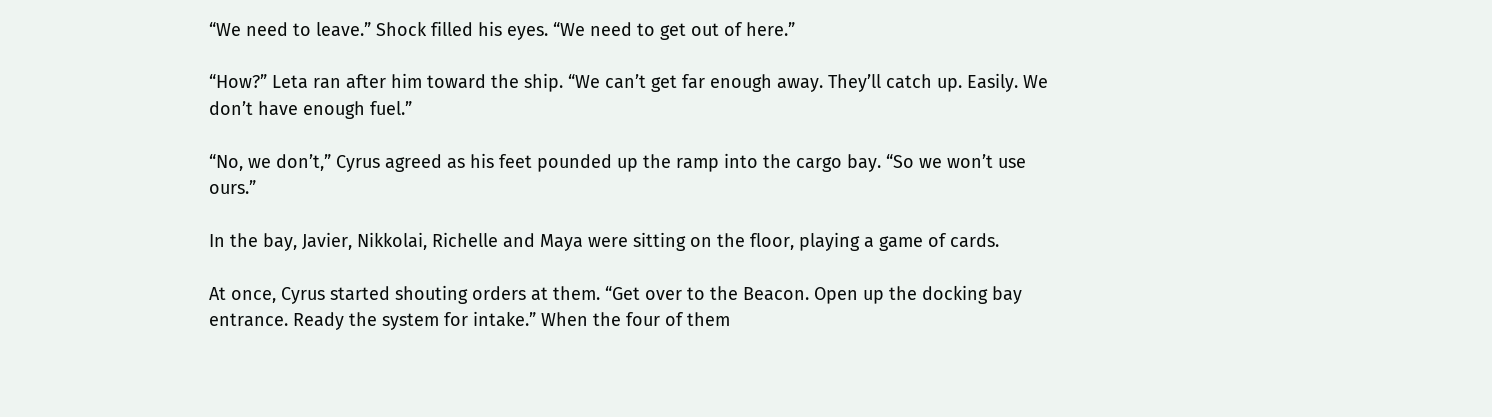“We need to leave.” Shock filled his eyes. “We need to get out of here.”

“How?” Leta ran after him toward the ship. “We can’t get far enough away. They’ll catch up. Easily. We don’t have enough fuel.”

“No, we don’t,” Cyrus agreed as his feet pounded up the ramp into the cargo bay. “So we won’t use ours.”

In the bay, Javier, Nikkolai, Richelle and Maya were sitting on the floor, playing a game of cards.

At once, Cyrus started shouting orders at them. “Get over to the Beacon. Open up the docking bay entrance. Ready the system for intake.” When the four of them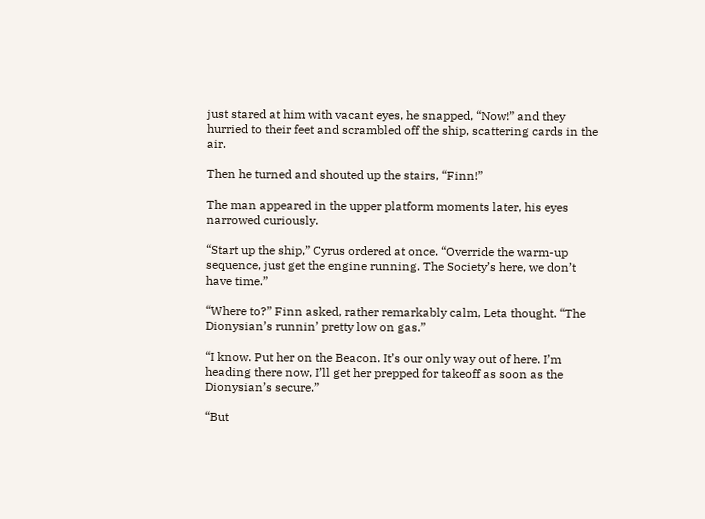just stared at him with vacant eyes, he snapped, “Now!” and they hurried to their feet and scrambled off the ship, scattering cards in the air.

Then he turned and shouted up the stairs, “Finn!”

The man appeared in the upper platform moments later, his eyes narrowed curiously.

“Start up the ship,” Cyrus ordered at once. “Override the warm-up sequence, just get the engine running. The Society’s here, we don’t have time.”

“Where to?” Finn asked, rather remarkably calm, Leta thought. “The Dionysian’s runnin’ pretty low on gas.”

“I know. Put her on the Beacon. It’s our only way out of here. I’m heading there now, I’ll get her prepped for takeoff as soon as the Dionysian’s secure.”

“But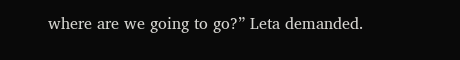where are we going to go?” Leta demanded.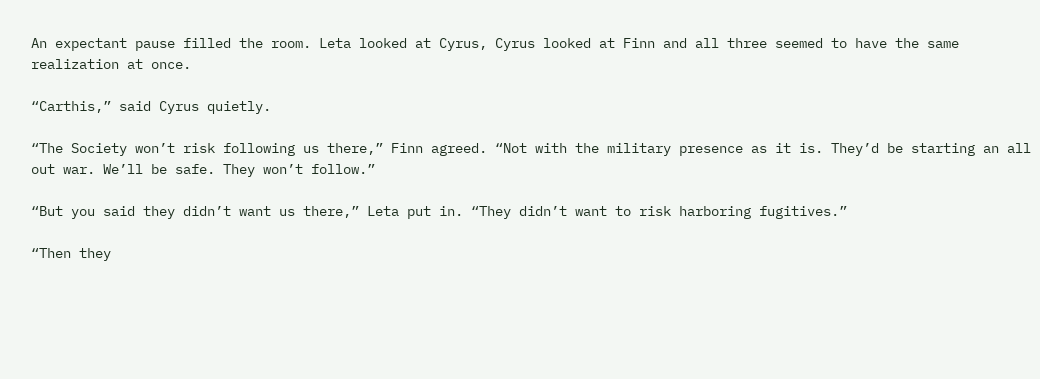An expectant pause filled the room. Leta looked at Cyrus, Cyrus looked at Finn and all three seemed to have the same realization at once.

“Carthis,” said Cyrus quietly.

“The Society won’t risk following us there,” Finn agreed. “Not with the military presence as it is. They’d be starting an all out war. We’ll be safe. They won’t follow.”

“But you said they didn’t want us there,” Leta put in. “They didn’t want to risk harboring fugitives.”

“Then they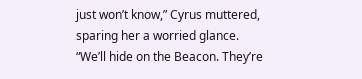just won’t know,” Cyrus muttered, sparing her a worried glance. “We’ll hide on the Beacon. They’re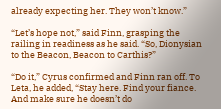already expecting her. They won’t know.”

“Let’s hope not,” said Finn, grasping the railing in readiness as he said. “So, Dionysian to the Beacon, Beacon to Carthis?”

“Do it,” Cyrus confirmed and Finn ran off. To Leta, he added, “Stay here. Find your fiance. And make sure he doesn’t do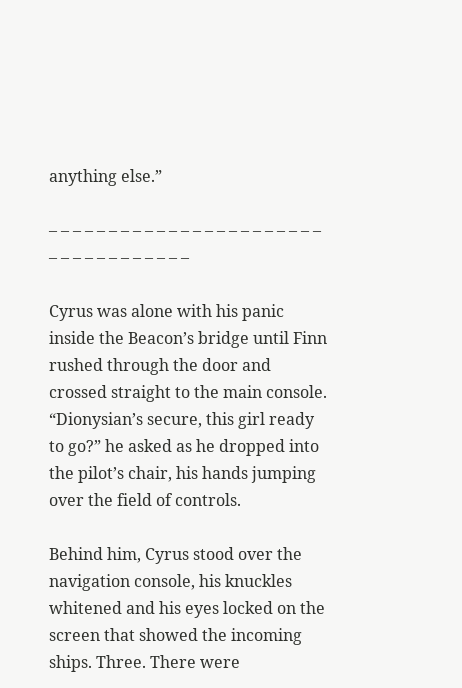anything else.”

– – – – – – – – – – – – – – – – – – – – – – – – – – – – – – – – – – –

Cyrus was alone with his panic inside the Beacon’s bridge until Finn rushed through the door and crossed straight to the main console. “Dionysian’s secure, this girl ready to go?” he asked as he dropped into the pilot’s chair, his hands jumping over the field of controls.

Behind him, Cyrus stood over the navigation console, his knuckles whitened and his eyes locked on the screen that showed the incoming ships. Three. There were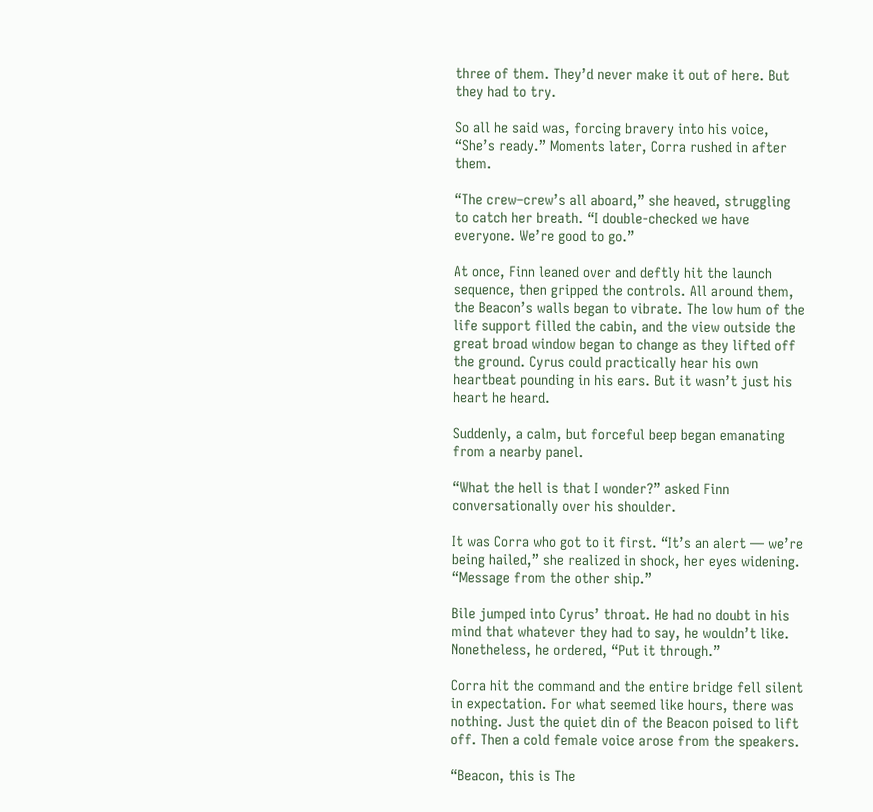three of them. They’d never make it out of here. But they had to try.

So all he said was, forcing bravery into his voice, “She’s ready.” Moments later, Corra rushed in after them.

“The crew–crew’s all aboard,” she heaved, struggling to catch her breath. “I double-checked we have everyone. We’re good to go.”

At once, Finn leaned over and deftly hit the launch sequence, then gripped the controls. All around them, the Beacon’s walls began to vibrate. The low hum of the life support filled the cabin, and the view outside the great broad window began to change as they lifted off the ground. Cyrus could practically hear his own heartbeat pounding in his ears. But it wasn’t just his heart he heard.

Suddenly, a calm, but forceful beep began emanating from a nearby panel.

“What the hell is that I wonder?” asked Finn conversationally over his shoulder.

It was Corra who got to it first. “It’s an alert — we’re being hailed,” she realized in shock, her eyes widening. “Message from the other ship.”

Bile jumped into Cyrus’ throat. He had no doubt in his mind that whatever they had to say, he wouldn’t like. Nonetheless, he ordered, “Put it through.”

Corra hit the command and the entire bridge fell silent in expectation. For what seemed like hours, there was nothing. Just the quiet din of the Beacon poised to lift off. Then a cold female voice arose from the speakers.

“Beacon, this is The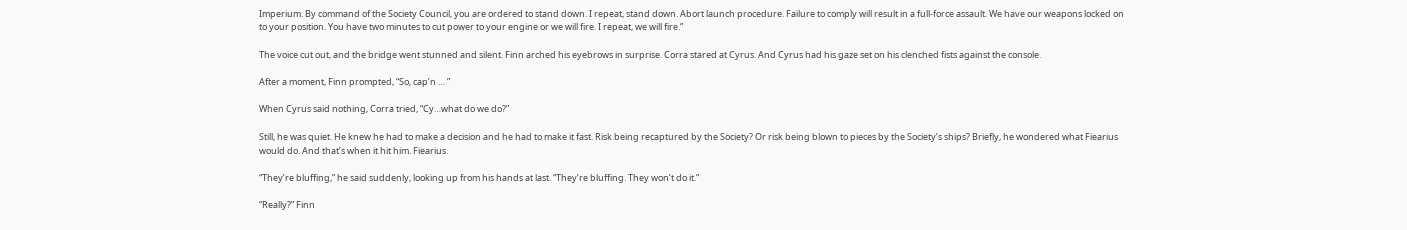Imperium. By command of the Society Council, you are ordered to stand down. I repeat, stand down. Abort launch procedure. Failure to comply will result in a full-force assault. We have our weapons locked on to your position. You have two minutes to cut power to your engine or we will fire. I repeat, we will fire.”

The voice cut out, and the bridge went stunned and silent. Finn arched his eyebrows in surprise. Corra stared at Cyrus. And Cyrus had his gaze set on his clenched fists against the console.

After a moment, Finn prompted, “So, cap’n … ”

When Cyrus said nothing, Corra tried, “Cy…what do we do?”

Still, he was quiet. He knew he had to make a decision and he had to make it fast. Risk being recaptured by the Society? Or risk being blown to pieces by the Society’s ships? Briefly, he wondered what Fiearius would do. And that’s when it hit him. Fiearius.

“They’re bluffing,” he said suddenly, looking up from his hands at last. “They’re bluffing. They won’t do it.”

“Really?” Finn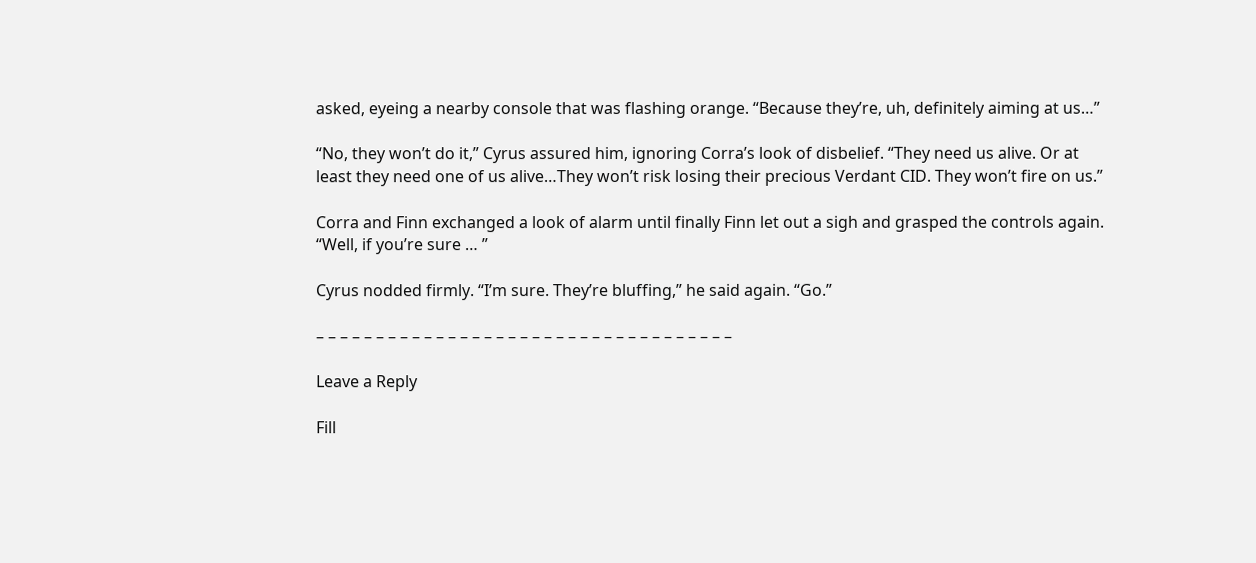asked, eyeing a nearby console that was flashing orange. “Because they’re, uh, definitely aiming at us…”

“No, they won’t do it,” Cyrus assured him, ignoring Corra’s look of disbelief. “They need us alive. Or at least they need one of us alive…They won’t risk losing their precious Verdant CID. They won’t fire on us.”

Corra and Finn exchanged a look of alarm until finally Finn let out a sigh and grasped the controls again. “Well, if you’re sure … ”

Cyrus nodded firmly. “I’m sure. They’re bluffing,” he said again. “Go.”

– – – – – – – – – – – – – – – – – – – – – – – – – – – – – – – – – – –

Leave a Reply

Fill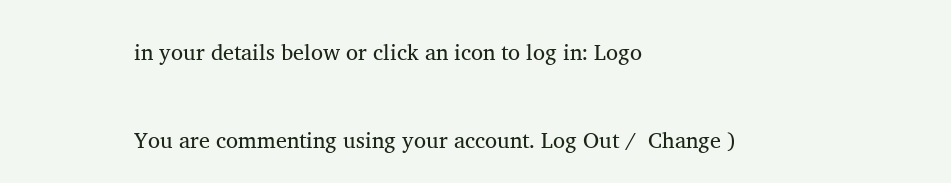in your details below or click an icon to log in: Logo

You are commenting using your account. Log Out /  Change )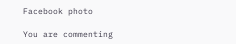Facebook photo

You are commenting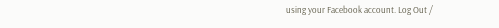using your Facebook account. Log Out /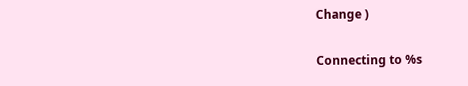Change )

Connecting to %s